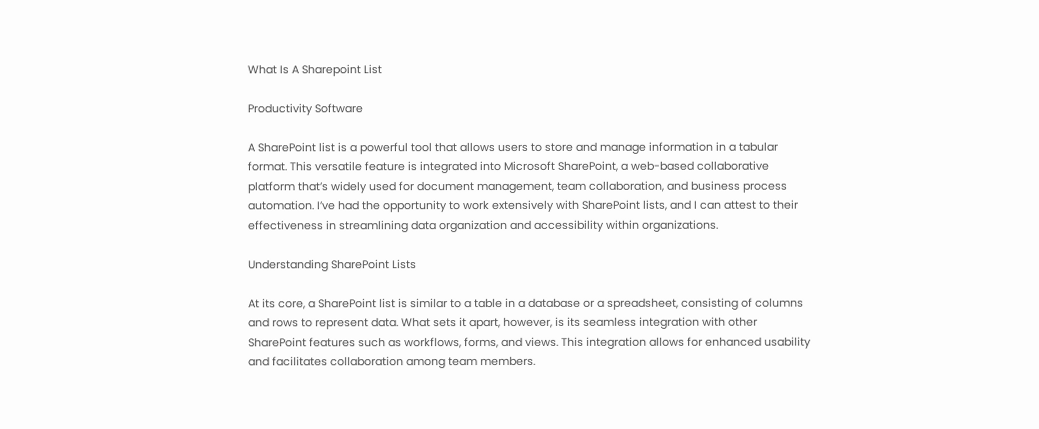What Is A Sharepoint List

Productivity Software

A SharePoint list is a powerful tool that allows users to store and manage information in a tabular format. This versatile feature is integrated into Microsoft SharePoint, a web-based collaborative platform that’s widely used for document management, team collaboration, and business process automation. I’ve had the opportunity to work extensively with SharePoint lists, and I can attest to their effectiveness in streamlining data organization and accessibility within organizations.

Understanding SharePoint Lists

At its core, a SharePoint list is similar to a table in a database or a spreadsheet, consisting of columns and rows to represent data. What sets it apart, however, is its seamless integration with other SharePoint features such as workflows, forms, and views. This integration allows for enhanced usability and facilitates collaboration among team members.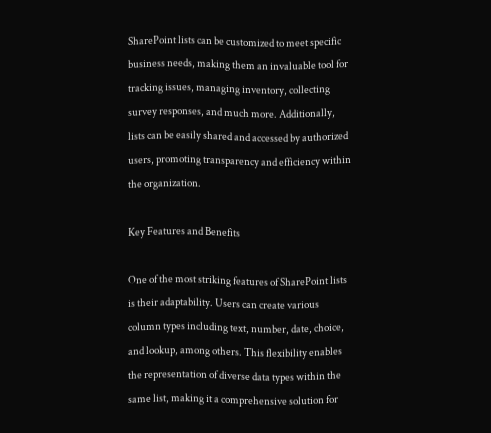SharePoint lists can be customized to meet specific business needs, making them an invaluable tool for tracking issues, managing inventory, collecting survey responses, and much more. Additionally, lists can be easily shared and accessed by authorized users, promoting transparency and efficiency within the organization.

Key Features and Benefits

One of the most striking features of SharePoint lists is their adaptability. Users can create various column types including text, number, date, choice, and lookup, among others. This flexibility enables the representation of diverse data types within the same list, making it a comprehensive solution for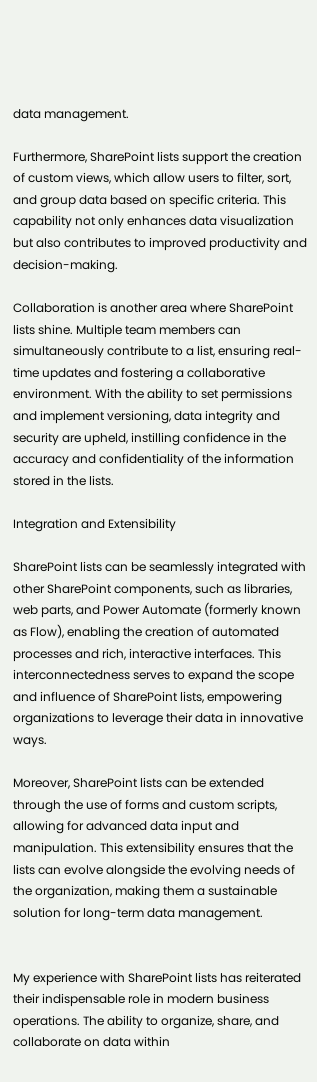data management.

Furthermore, SharePoint lists support the creation of custom views, which allow users to filter, sort, and group data based on specific criteria. This capability not only enhances data visualization but also contributes to improved productivity and decision-making.

Collaboration is another area where SharePoint lists shine. Multiple team members can simultaneously contribute to a list, ensuring real-time updates and fostering a collaborative environment. With the ability to set permissions and implement versioning, data integrity and security are upheld, instilling confidence in the accuracy and confidentiality of the information stored in the lists.

Integration and Extensibility

SharePoint lists can be seamlessly integrated with other SharePoint components, such as libraries, web parts, and Power Automate (formerly known as Flow), enabling the creation of automated processes and rich, interactive interfaces. This interconnectedness serves to expand the scope and influence of SharePoint lists, empowering organizations to leverage their data in innovative ways.

Moreover, SharePoint lists can be extended through the use of forms and custom scripts, allowing for advanced data input and manipulation. This extensibility ensures that the lists can evolve alongside the evolving needs of the organization, making them a sustainable solution for long-term data management.


My experience with SharePoint lists has reiterated their indispensable role in modern business operations. The ability to organize, share, and collaborate on data within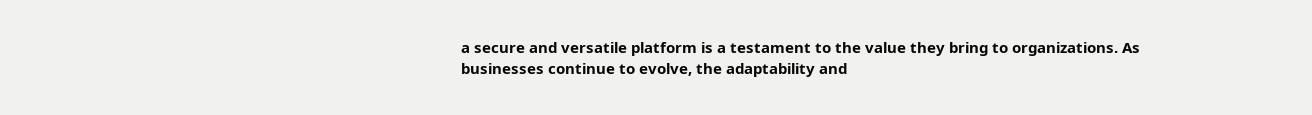a secure and versatile platform is a testament to the value they bring to organizations. As businesses continue to evolve, the adaptability and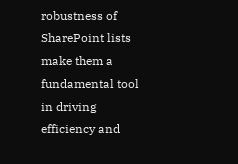robustness of SharePoint lists make them a fundamental tool in driving efficiency and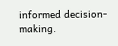informed decision-making.